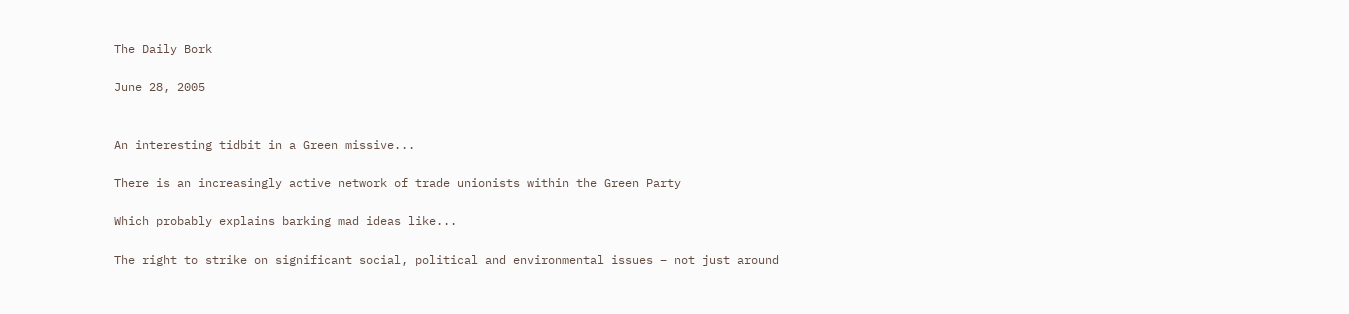The Daily Bork

June 28, 2005


An interesting tidbit in a Green missive...

There is an increasingly active network of trade unionists within the Green Party

Which probably explains barking mad ideas like...

The right to strike on significant social, political and environmental issues – not just around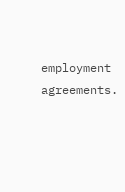employment agreements.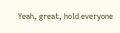Yeah, great, hold everyone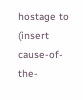hostage to (insert cause-of-the-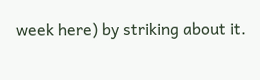week here) by striking about it.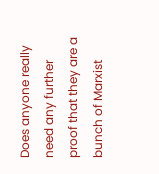Does anyone really need any further proof that they are a bunch of Marxist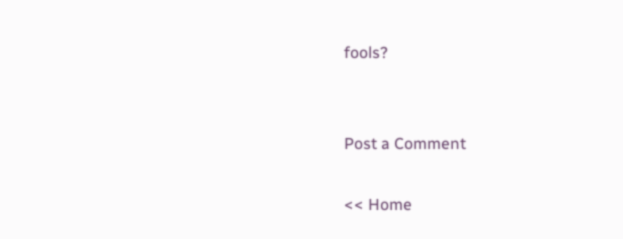fools?


Post a Comment

<< Home